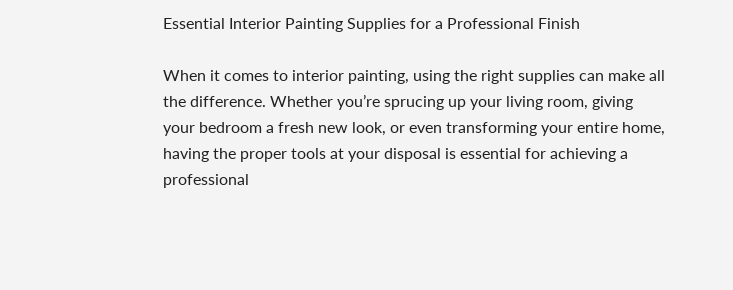Essential Interior Painting Supplies for a Professional Finish

When it comes to interior painting, using the right supplies can make all the difference. Whether you’re sprucing up your living room, giving your bedroom a fresh new look, or even transforming your entire home, having the proper tools at your disposal is essential for achieving a professional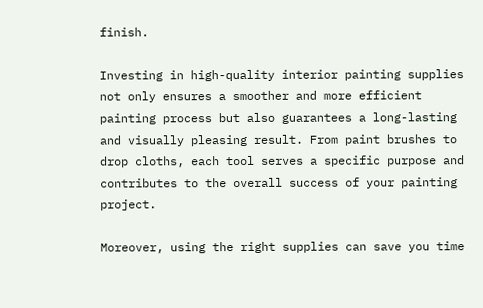finish.

Investing in high-quality interior painting supplies not only ensures a smoother and more efficient painting process but also guarantees a long-lasting and visually pleasing result. From paint brushes to drop cloths, each tool serves a specific purpose and contributes to the overall success of your painting project.

Moreover, using the right supplies can save you time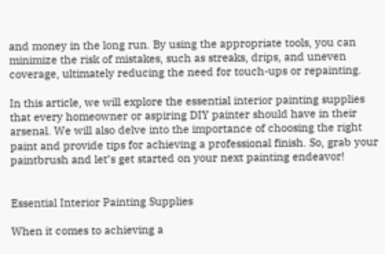and money in the long run. By using the appropriate tools, you can minimize the risk of mistakes, such as streaks, drips, and uneven coverage, ultimately reducing the need for touch-ups or repainting.

In this article, we will explore the essential interior painting supplies that every homeowner or aspiring DIY painter should have in their arsenal. We will also delve into the importance of choosing the right paint and provide tips for achieving a professional finish. So, grab your paintbrush and let’s get started on your next painting endeavor!


Essential Interior Painting Supplies

When it comes to achieving a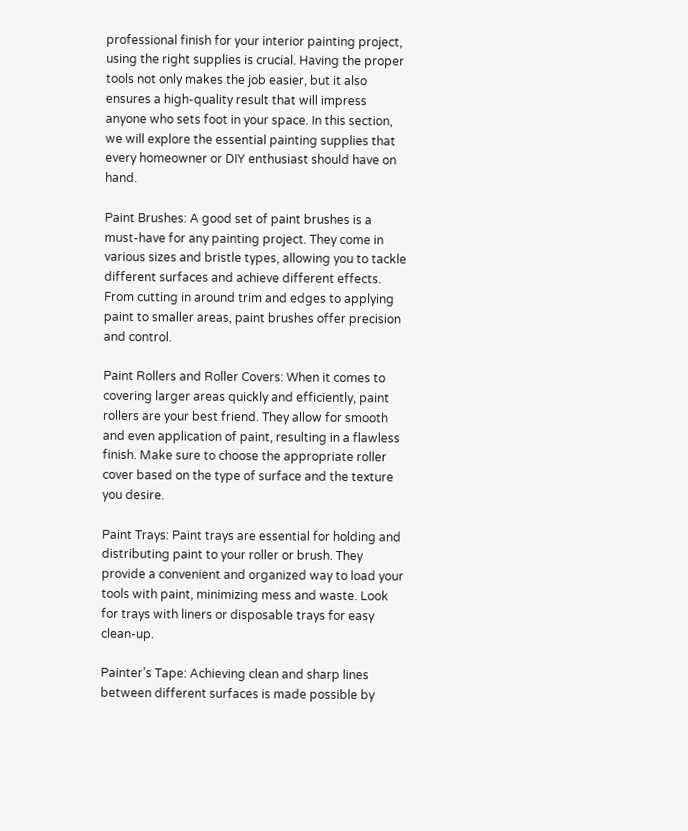professional finish for your interior painting project, using the right supplies is crucial. Having the proper tools not only makes the job easier, but it also ensures a high-quality result that will impress anyone who sets foot in your space. In this section, we will explore the essential painting supplies that every homeowner or DIY enthusiast should have on hand.

Paint Brushes: A good set of paint brushes is a must-have for any painting project. They come in various sizes and bristle types, allowing you to tackle different surfaces and achieve different effects. From cutting in around trim and edges to applying paint to smaller areas, paint brushes offer precision and control.

Paint Rollers and Roller Covers: When it comes to covering larger areas quickly and efficiently, paint rollers are your best friend. They allow for smooth and even application of paint, resulting in a flawless finish. Make sure to choose the appropriate roller cover based on the type of surface and the texture you desire.

Paint Trays: Paint trays are essential for holding and distributing paint to your roller or brush. They provide a convenient and organized way to load your tools with paint, minimizing mess and waste. Look for trays with liners or disposable trays for easy clean-up.

Painter’s Tape: Achieving clean and sharp lines between different surfaces is made possible by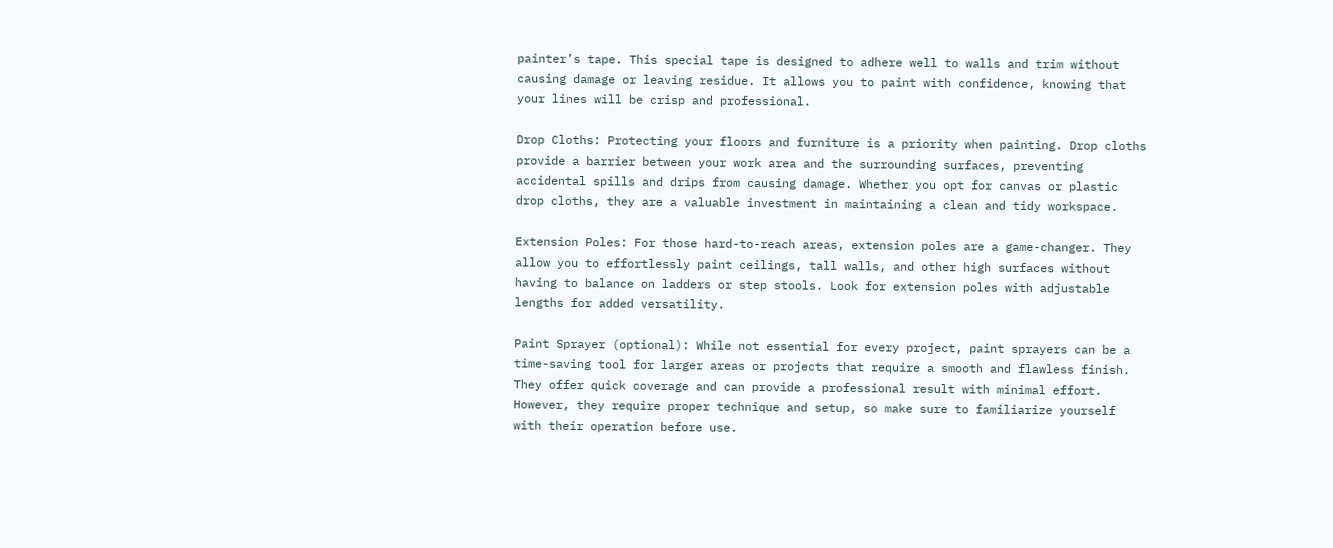painter’s tape. This special tape is designed to adhere well to walls and trim without causing damage or leaving residue. It allows you to paint with confidence, knowing that your lines will be crisp and professional.

Drop Cloths: Protecting your floors and furniture is a priority when painting. Drop cloths provide a barrier between your work area and the surrounding surfaces, preventing accidental spills and drips from causing damage. Whether you opt for canvas or plastic drop cloths, they are a valuable investment in maintaining a clean and tidy workspace.

Extension Poles: For those hard-to-reach areas, extension poles are a game-changer. They allow you to effortlessly paint ceilings, tall walls, and other high surfaces without having to balance on ladders or step stools. Look for extension poles with adjustable lengths for added versatility.

Paint Sprayer (optional): While not essential for every project, paint sprayers can be a time-saving tool for larger areas or projects that require a smooth and flawless finish. They offer quick coverage and can provide a professional result with minimal effort. However, they require proper technique and setup, so make sure to familiarize yourself with their operation before use.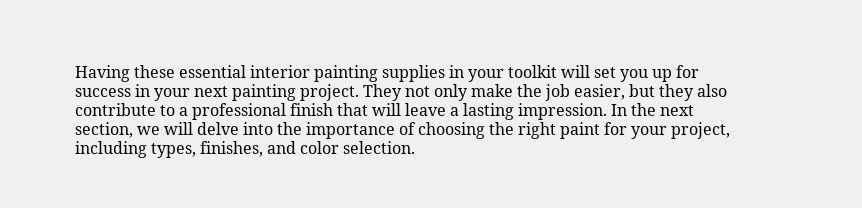Having these essential interior painting supplies in your toolkit will set you up for success in your next painting project. They not only make the job easier, but they also contribute to a professional finish that will leave a lasting impression. In the next section, we will delve into the importance of choosing the right paint for your project, including types, finishes, and color selection.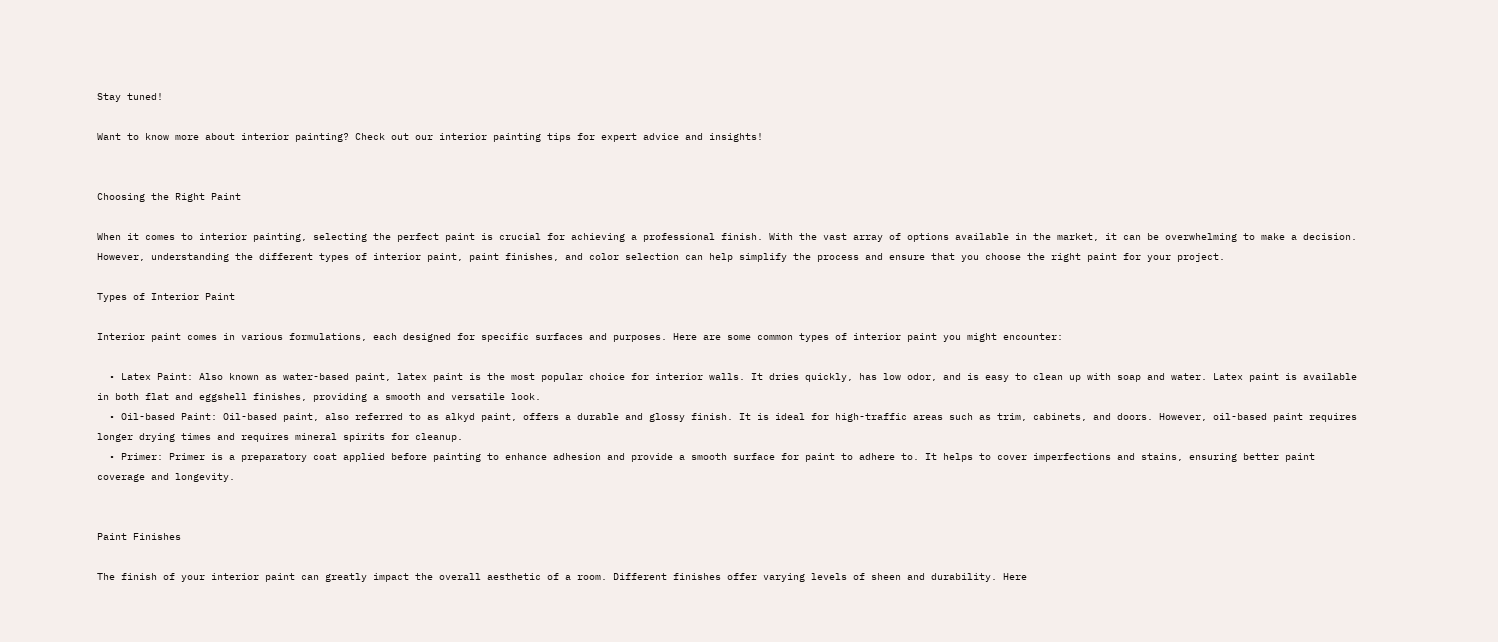Stay tuned!

Want to know more about interior painting? Check out our interior painting tips for expert advice and insights!


Choosing the Right Paint

When it comes to interior painting, selecting the perfect paint is crucial for achieving a professional finish. With the vast array of options available in the market, it can be overwhelming to make a decision. However, understanding the different types of interior paint, paint finishes, and color selection can help simplify the process and ensure that you choose the right paint for your project.

Types of Interior Paint

Interior paint comes in various formulations, each designed for specific surfaces and purposes. Here are some common types of interior paint you might encounter:

  • Latex Paint: Also known as water-based paint, latex paint is the most popular choice for interior walls. It dries quickly, has low odor, and is easy to clean up with soap and water. Latex paint is available in both flat and eggshell finishes, providing a smooth and versatile look.
  • Oil-based Paint: Oil-based paint, also referred to as alkyd paint, offers a durable and glossy finish. It is ideal for high-traffic areas such as trim, cabinets, and doors. However, oil-based paint requires longer drying times and requires mineral spirits for cleanup.
  • Primer: Primer is a preparatory coat applied before painting to enhance adhesion and provide a smooth surface for paint to adhere to. It helps to cover imperfections and stains, ensuring better paint coverage and longevity.


Paint Finishes

The finish of your interior paint can greatly impact the overall aesthetic of a room. Different finishes offer varying levels of sheen and durability. Here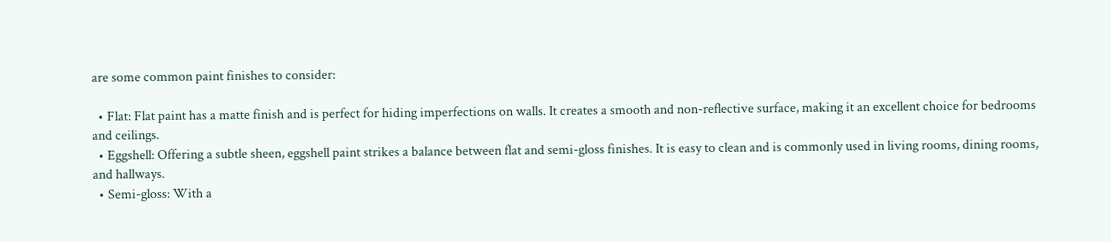are some common paint finishes to consider:

  • Flat: Flat paint has a matte finish and is perfect for hiding imperfections on walls. It creates a smooth and non-reflective surface, making it an excellent choice for bedrooms and ceilings.
  • Eggshell: Offering a subtle sheen, eggshell paint strikes a balance between flat and semi-gloss finishes. It is easy to clean and is commonly used in living rooms, dining rooms, and hallways.
  • Semi-gloss: With a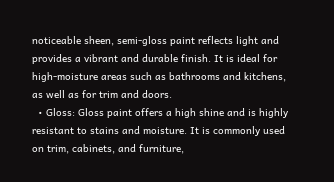noticeable sheen, semi-gloss paint reflects light and provides a vibrant and durable finish. It is ideal for high-moisture areas such as bathrooms and kitchens, as well as for trim and doors.
  • Gloss: Gloss paint offers a high shine and is highly resistant to stains and moisture. It is commonly used on trim, cabinets, and furniture,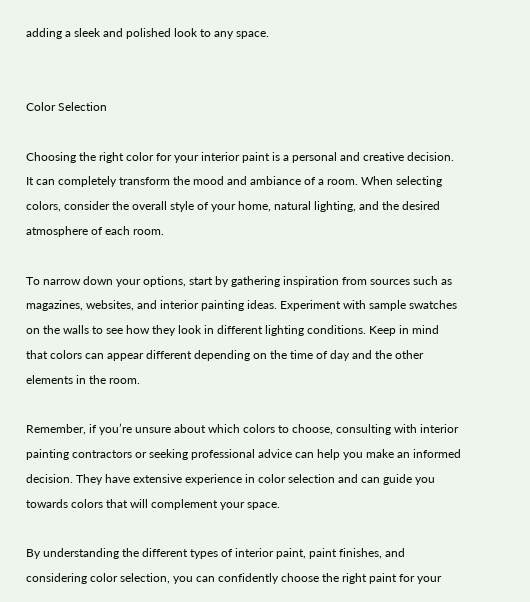adding a sleek and polished look to any space.


Color Selection

Choosing the right color for your interior paint is a personal and creative decision. It can completely transform the mood and ambiance of a room. When selecting colors, consider the overall style of your home, natural lighting, and the desired atmosphere of each room.

To narrow down your options, start by gathering inspiration from sources such as magazines, websites, and interior painting ideas. Experiment with sample swatches on the walls to see how they look in different lighting conditions. Keep in mind that colors can appear different depending on the time of day and the other elements in the room.

Remember, if you’re unsure about which colors to choose, consulting with interior painting contractors or seeking professional advice can help you make an informed decision. They have extensive experience in color selection and can guide you towards colors that will complement your space.

By understanding the different types of interior paint, paint finishes, and considering color selection, you can confidently choose the right paint for your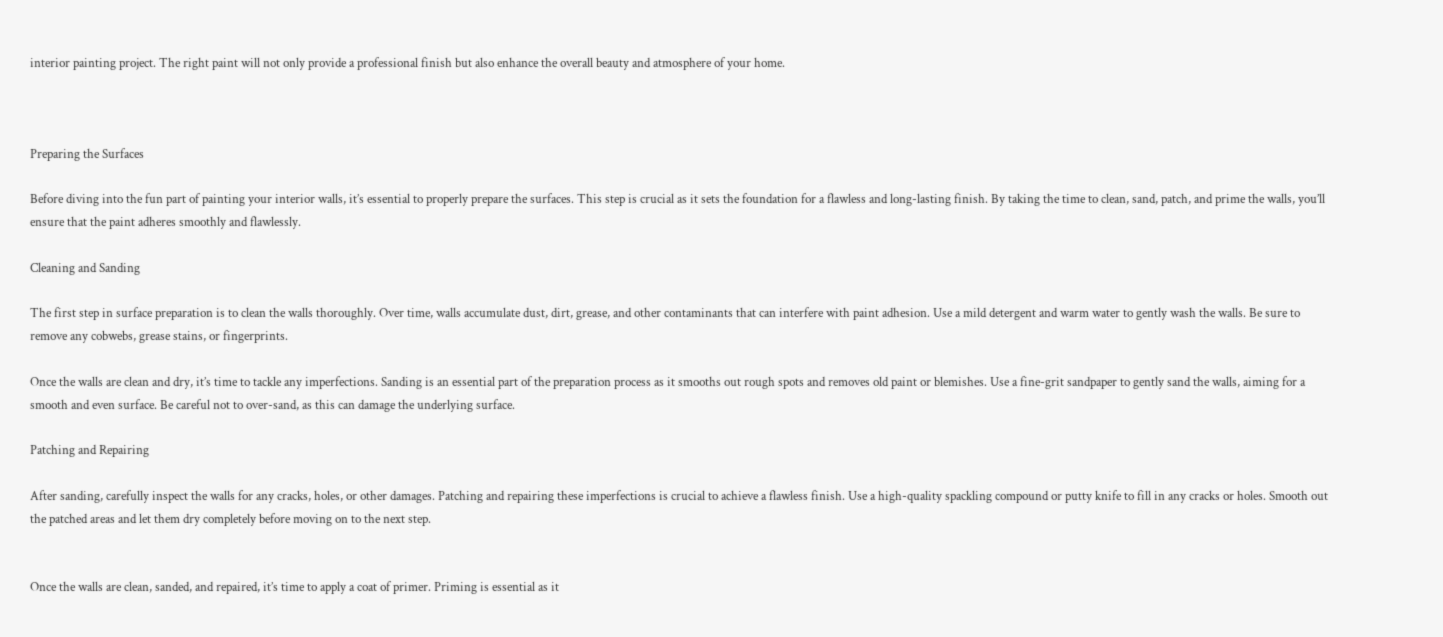interior painting project. The right paint will not only provide a professional finish but also enhance the overall beauty and atmosphere of your home.



Preparing the Surfaces

Before diving into the fun part of painting your interior walls, it’s essential to properly prepare the surfaces. This step is crucial as it sets the foundation for a flawless and long-lasting finish. By taking the time to clean, sand, patch, and prime the walls, you’ll ensure that the paint adheres smoothly and flawlessly.

Cleaning and Sanding

The first step in surface preparation is to clean the walls thoroughly. Over time, walls accumulate dust, dirt, grease, and other contaminants that can interfere with paint adhesion. Use a mild detergent and warm water to gently wash the walls. Be sure to remove any cobwebs, grease stains, or fingerprints.

Once the walls are clean and dry, it’s time to tackle any imperfections. Sanding is an essential part of the preparation process as it smooths out rough spots and removes old paint or blemishes. Use a fine-grit sandpaper to gently sand the walls, aiming for a smooth and even surface. Be careful not to over-sand, as this can damage the underlying surface.

Patching and Repairing

After sanding, carefully inspect the walls for any cracks, holes, or other damages. Patching and repairing these imperfections is crucial to achieve a flawless finish. Use a high-quality spackling compound or putty knife to fill in any cracks or holes. Smooth out the patched areas and let them dry completely before moving on to the next step.


Once the walls are clean, sanded, and repaired, it’s time to apply a coat of primer. Priming is essential as it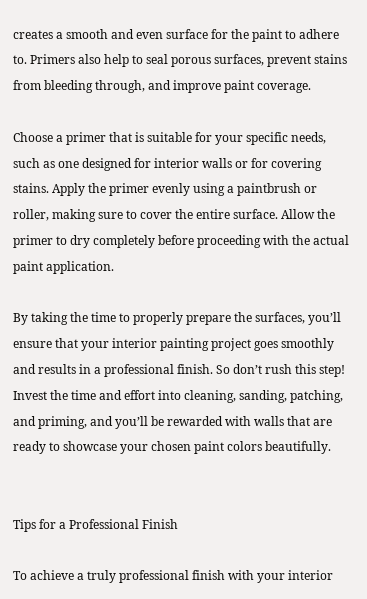creates a smooth and even surface for the paint to adhere to. Primers also help to seal porous surfaces, prevent stains from bleeding through, and improve paint coverage.

Choose a primer that is suitable for your specific needs, such as one designed for interior walls or for covering stains. Apply the primer evenly using a paintbrush or roller, making sure to cover the entire surface. Allow the primer to dry completely before proceeding with the actual paint application.

By taking the time to properly prepare the surfaces, you’ll ensure that your interior painting project goes smoothly and results in a professional finish. So don’t rush this step! Invest the time and effort into cleaning, sanding, patching, and priming, and you’ll be rewarded with walls that are ready to showcase your chosen paint colors beautifully.


Tips for a Professional Finish

To achieve a truly professional finish with your interior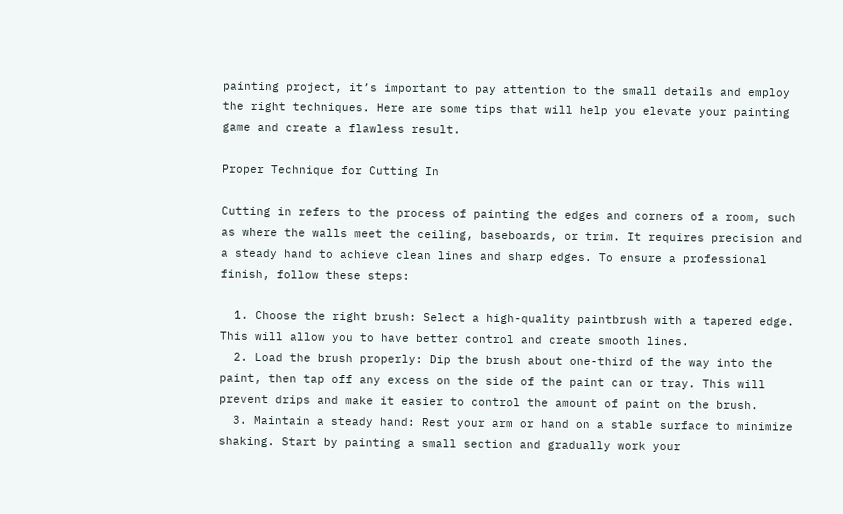painting project, it’s important to pay attention to the small details and employ the right techniques. Here are some tips that will help you elevate your painting game and create a flawless result.

Proper Technique for Cutting In

Cutting in refers to the process of painting the edges and corners of a room, such as where the walls meet the ceiling, baseboards, or trim. It requires precision and a steady hand to achieve clean lines and sharp edges. To ensure a professional finish, follow these steps:

  1. Choose the right brush: Select a high-quality paintbrush with a tapered edge. This will allow you to have better control and create smooth lines.
  2. Load the brush properly: Dip the brush about one-third of the way into the paint, then tap off any excess on the side of the paint can or tray. This will prevent drips and make it easier to control the amount of paint on the brush.
  3. Maintain a steady hand: Rest your arm or hand on a stable surface to minimize shaking. Start by painting a small section and gradually work your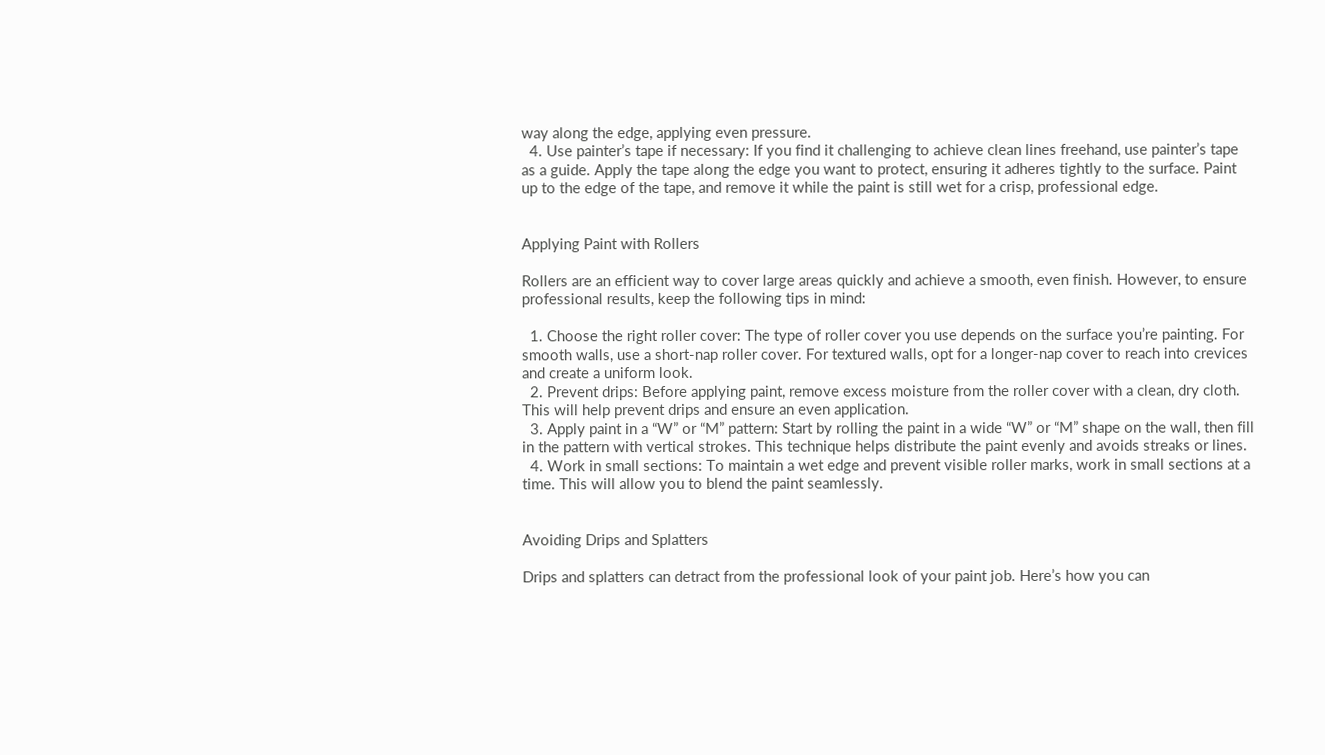way along the edge, applying even pressure.
  4. Use painter’s tape if necessary: If you find it challenging to achieve clean lines freehand, use painter’s tape as a guide. Apply the tape along the edge you want to protect, ensuring it adheres tightly to the surface. Paint up to the edge of the tape, and remove it while the paint is still wet for a crisp, professional edge.


Applying Paint with Rollers

Rollers are an efficient way to cover large areas quickly and achieve a smooth, even finish. However, to ensure professional results, keep the following tips in mind:

  1. Choose the right roller cover: The type of roller cover you use depends on the surface you’re painting. For smooth walls, use a short-nap roller cover. For textured walls, opt for a longer-nap cover to reach into crevices and create a uniform look.
  2. Prevent drips: Before applying paint, remove excess moisture from the roller cover with a clean, dry cloth. This will help prevent drips and ensure an even application.
  3. Apply paint in a “W” or “M” pattern: Start by rolling the paint in a wide “W” or “M” shape on the wall, then fill in the pattern with vertical strokes. This technique helps distribute the paint evenly and avoids streaks or lines.
  4. Work in small sections: To maintain a wet edge and prevent visible roller marks, work in small sections at a time. This will allow you to blend the paint seamlessly.


Avoiding Drips and Splatters

Drips and splatters can detract from the professional look of your paint job. Here’s how you can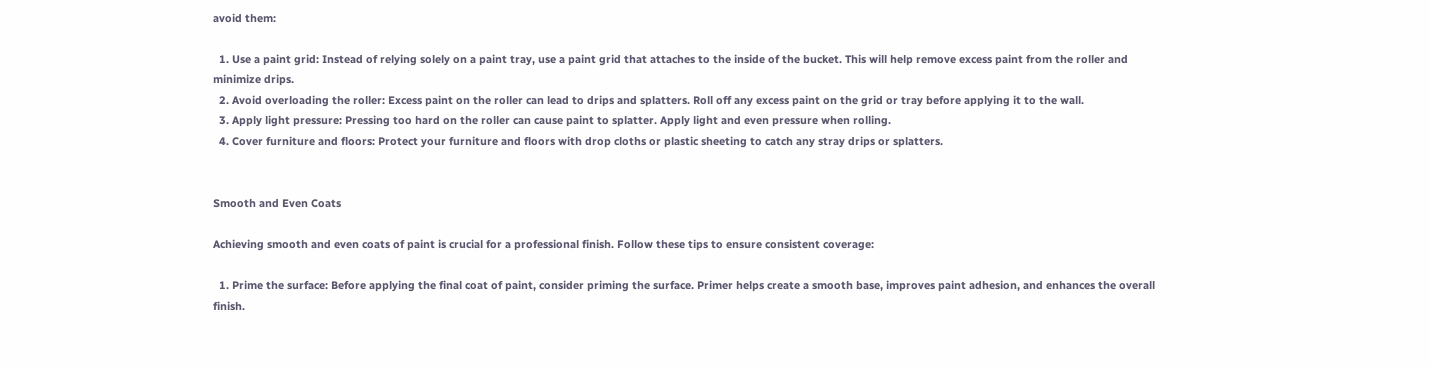avoid them:

  1. Use a paint grid: Instead of relying solely on a paint tray, use a paint grid that attaches to the inside of the bucket. This will help remove excess paint from the roller and minimize drips.
  2. Avoid overloading the roller: Excess paint on the roller can lead to drips and splatters. Roll off any excess paint on the grid or tray before applying it to the wall.
  3. Apply light pressure: Pressing too hard on the roller can cause paint to splatter. Apply light and even pressure when rolling.
  4. Cover furniture and floors: Protect your furniture and floors with drop cloths or plastic sheeting to catch any stray drips or splatters.


Smooth and Even Coats

Achieving smooth and even coats of paint is crucial for a professional finish. Follow these tips to ensure consistent coverage:

  1. Prime the surface: Before applying the final coat of paint, consider priming the surface. Primer helps create a smooth base, improves paint adhesion, and enhances the overall finish.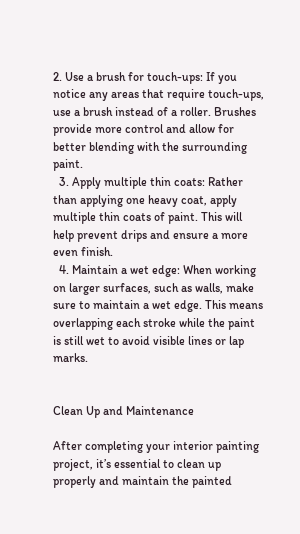2. Use a brush for touch-ups: If you notice any areas that require touch-ups, use a brush instead of a roller. Brushes provide more control and allow for better blending with the surrounding paint.
  3. Apply multiple thin coats: Rather than applying one heavy coat, apply multiple thin coats of paint. This will help prevent drips and ensure a more even finish.
  4. Maintain a wet edge: When working on larger surfaces, such as walls, make sure to maintain a wet edge. This means overlapping each stroke while the paint is still wet to avoid visible lines or lap marks.


Clean Up and Maintenance

After completing your interior painting project, it’s essential to clean up properly and maintain the painted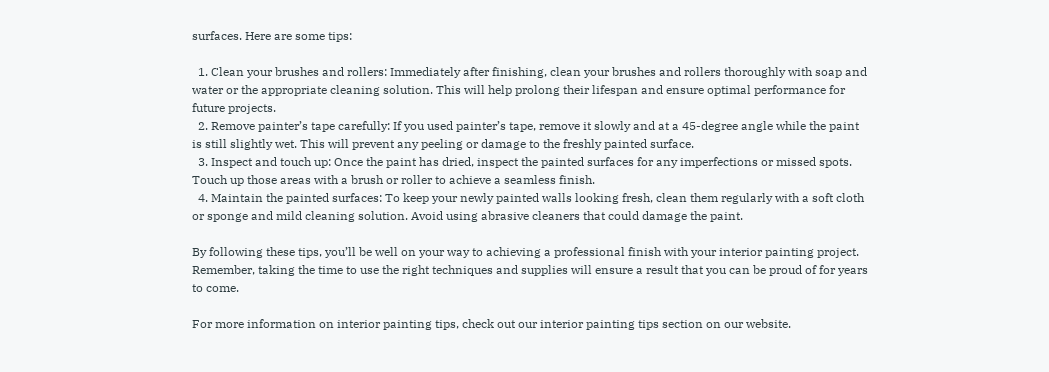surfaces. Here are some tips:

  1. Clean your brushes and rollers: Immediately after finishing, clean your brushes and rollers thoroughly with soap and water or the appropriate cleaning solution. This will help prolong their lifespan and ensure optimal performance for future projects.
  2. Remove painter’s tape carefully: If you used painter’s tape, remove it slowly and at a 45-degree angle while the paint is still slightly wet. This will prevent any peeling or damage to the freshly painted surface.
  3. Inspect and touch up: Once the paint has dried, inspect the painted surfaces for any imperfections or missed spots. Touch up those areas with a brush or roller to achieve a seamless finish.
  4. Maintain the painted surfaces: To keep your newly painted walls looking fresh, clean them regularly with a soft cloth or sponge and mild cleaning solution. Avoid using abrasive cleaners that could damage the paint.

By following these tips, you’ll be well on your way to achieving a professional finish with your interior painting project. Remember, taking the time to use the right techniques and supplies will ensure a result that you can be proud of for years to come.

For more information on interior painting tips, check out our interior painting tips section on our website.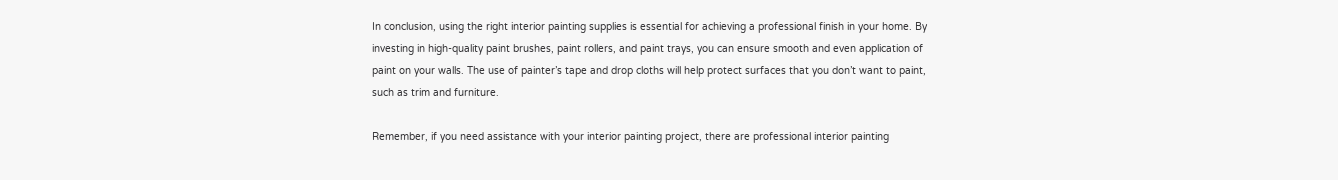In conclusion, using the right interior painting supplies is essential for achieving a professional finish in your home. By investing in high-quality paint brushes, paint rollers, and paint trays, you can ensure smooth and even application of paint on your walls. The use of painter’s tape and drop cloths will help protect surfaces that you don’t want to paint, such as trim and furniture.

Remember, if you need assistance with your interior painting project, there are professional interior painting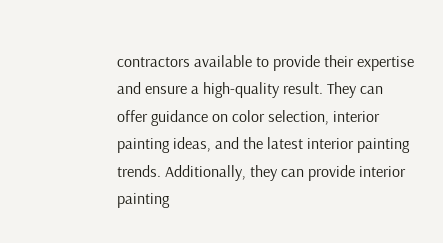contractors available to provide their expertise and ensure a high-quality result. They can offer guidance on color selection, interior painting ideas, and the latest interior painting trends. Additionally, they can provide interior painting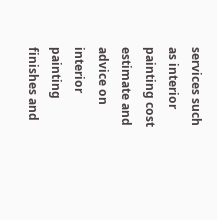services such as interior painting cost estimate and advice on interior painting finishes and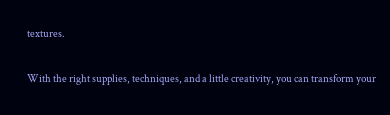textures.

With the right supplies, techniques, and a little creativity, you can transform your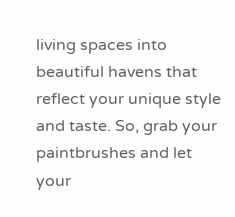living spaces into beautiful havens that reflect your unique style and taste. So, grab your paintbrushes and let your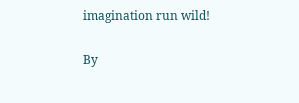imagination run wild!

By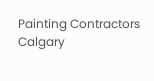Painting Contractors Calgary